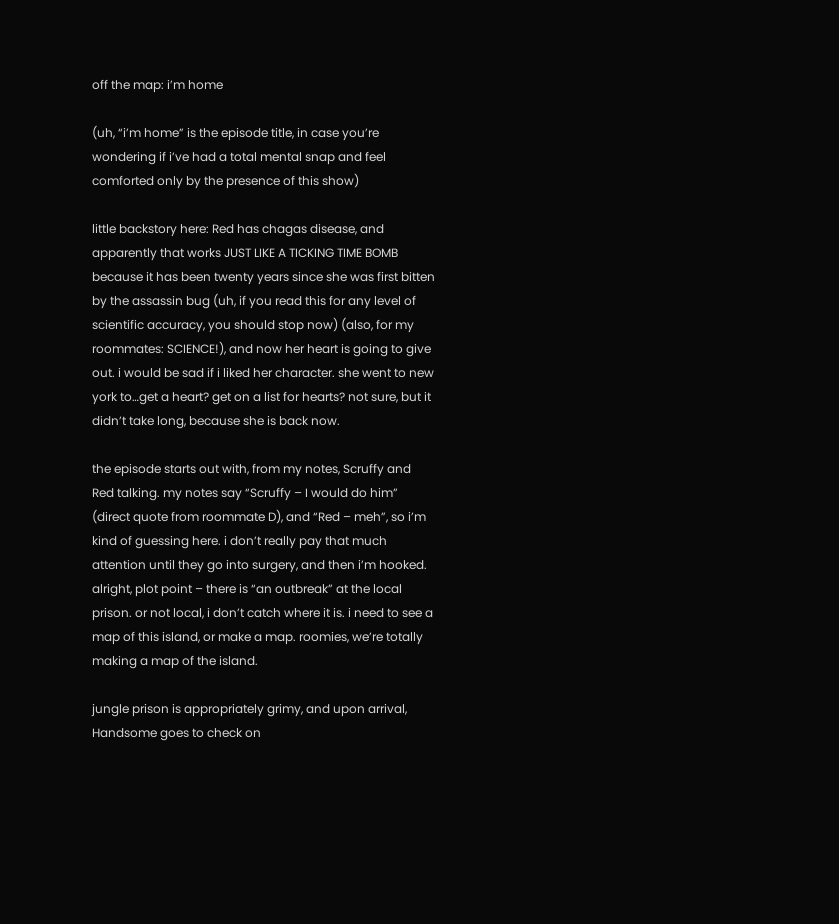off the map: i’m home

(uh, “i’m home” is the episode title, in case you’re wondering if i’ve had a total mental snap and feel comforted only by the presence of this show)

little backstory here: Red has chagas disease, and apparently that works JUST LIKE A TICKING TIME BOMB because it has been twenty years since she was first bitten by the assassin bug (uh, if you read this for any level of scientific accuracy, you should stop now) (also, for my roommates: SCIENCE!), and now her heart is going to give out. i would be sad if i liked her character. she went to new york to…get a heart? get on a list for hearts? not sure, but it didn’t take long, because she is back now.

the episode starts out with, from my notes, Scruffy and Red talking. my notes say “Scruffy – I would do him” (direct quote from roommate D), and “Red – meh”, so i’m kind of guessing here. i don’t really pay that much attention until they go into surgery, and then i’m hooked. alright, plot point – there is “an outbreak” at the local prison. or not local, i don’t catch where it is. i need to see a map of this island, or make a map. roomies, we’re totally making a map of the island.

jungle prison is appropriately grimy, and upon arrival, Handsome goes to check on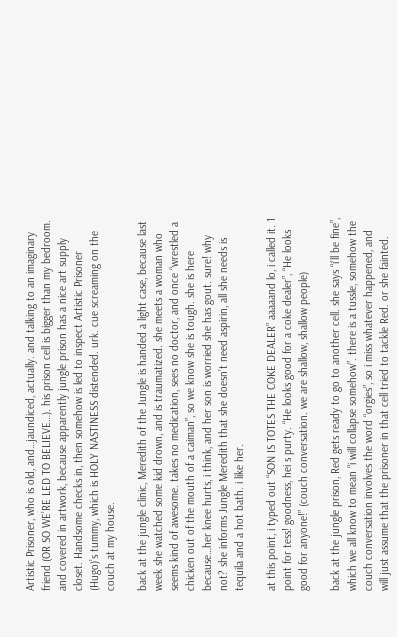Artistic Prisoner, who is old, and…jaundiced, actually. and talking to an imaginary friend (OR SO WE’RE LED TO BELIEVE…). his prison cell is bigger than my bedroom. and covered in artwork, because apparently jungle prison has a nice art supply closet. Handsome checks in, then somehow is led to inspect Artistic Prisoner (Hugo)’s tummy, which is HOLY NASTINESS distended. urk. cue screaming on the couch at my house.

back at the jungle clinic, Meredith of the Jungle is handed a light case, because last week she watched some kid drown, and is traumatized. she meets a woman who seems kind of awesome. takes no medication, sees no doctor, and once “wrestled a chicken out of the mouth of a caiman”, so we know she is tough. she is here because…her knee hurts, i think, and her son is worried she has gout. sure! why not? she informs Jungle Meredith that she doesn’t need aspirin, all she needs is tequila and a hot bath. i like her.

at this point, i typed out “SON IS TOTES THE COKE DEALER” aaaaand lo, i called it. 1 point for tess! goodness, hei s purty. “He looks good for a coke dealer”, “He looks good for anyone!” (couch conversation. we are shallow, shallow people)

back at the jungle prison, Red gets ready to go to another cell. she says “i’ll be fine”, which we all know to mean “i will collapse somehow”. there is a tussle, somehow the couch conversation involves the word “orgies”, so i miss whatever happened, and will just assume that the prisoner in that cell tried to tackle Red. or she fainted.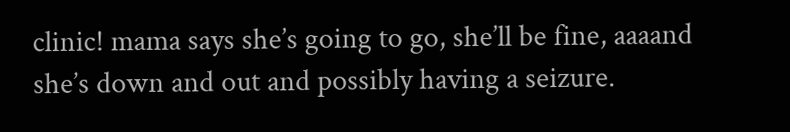clinic! mama says she’s going to go, she’ll be fine, aaaand she’s down and out and possibly having a seizure.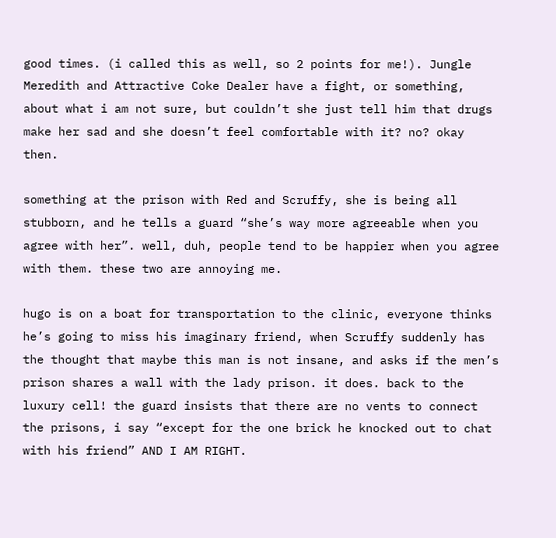good times. (i called this as well, so 2 points for me!). Jungle Meredith and Attractive Coke Dealer have a fight, or something, about what i am not sure, but couldn’t she just tell him that drugs make her sad and she doesn’t feel comfortable with it? no? okay then.

something at the prison with Red and Scruffy, she is being all stubborn, and he tells a guard “she’s way more agreeable when you agree with her”. well, duh, people tend to be happier when you agree with them. these two are annoying me.

hugo is on a boat for transportation to the clinic, everyone thinks he’s going to miss his imaginary friend, when Scruffy suddenly has the thought that maybe this man is not insane, and asks if the men’s prison shares a wall with the lady prison. it does. back to the luxury cell! the guard insists that there are no vents to connect the prisons, i say “except for the one brick he knocked out to chat with his friend” AND I AM RIGHT.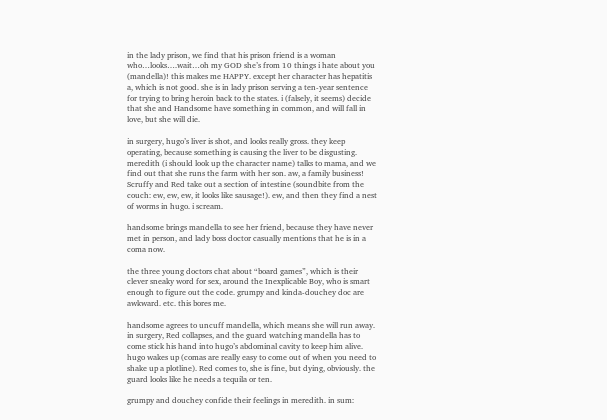in the lady prison, we find that his prison friend is a woman who…looks….wait…oh my GOD she’s from 10 things i hate about you (mandella)! this makes me HAPPY. except her character has hepatitis a, which is not good. she is in lady prison serving a ten-year sentence for trying to bring heroin back to the states. i (falsely, it seems) decide that she and Handsome have something in common, and will fall in love, but she will die.

in surgery, hugo’s liver is shot, and looks really gross. they keep operating, because something is causing the liver to be disgusting. meredith (i should look up the character name) talks to mama, and we find out that she runs the farm with her son. aw, a family business! Scruffy and Red take out a section of intestine (soundbite from the couch: ew, ew, ew, it looks like sausage!). ew, and then they find a nest of worms in hugo. i scream.

handsome brings mandella to see her friend, because they have never met in person, and lady boss doctor casually mentions that he is in a coma now.

the three young doctors chat about “board games”, which is their clever sneaky word for sex, around the Inexplicable Boy, who is smart enough to figure out the code. grumpy and kinda-douchey doc are awkward. etc. this bores me.

handsome agrees to uncuff mandella, which means she will run away. in surgery, Red collapses, and the guard watching mandella has to come stick his hand into hugo’s abdominal cavity to keep him alive. hugo wakes up (comas are really easy to come out of when you need to shake up a plotline). Red comes to, she is fine, but dying, obviously. the guard looks like he needs a tequila or ten.

grumpy and douchey confide their feelings in meredith. in sum: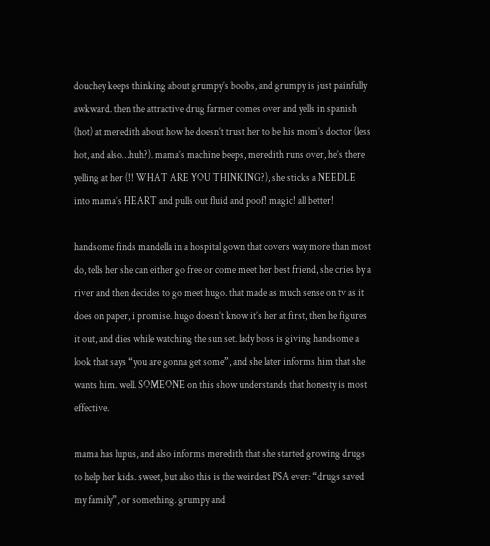douchey keeps thinking about grumpy’s boobs, and grumpy is just painfully awkward. then the attractive drug farmer comes over and yells in spanish (hot) at meredith about how he doesn’t trust her to be his mom’s doctor (less hot, and also…huh?). mama’s machine beeps, meredith runs over, he’s there yelling at her (!! WHAT ARE YOU THINKING?), she sticks a NEEDLE into mama’s HEART and pulls out fluid and poof! magic! all better!

handsome finds mandella in a hospital gown that covers way more than most do, tells her she can either go free or come meet her best friend, she cries by a river and then decides to go meet hugo. that made as much sense on tv as it does on paper, i promise. hugo doesn’t know it’s her at first, then he figures it out, and dies while watching the sun set. lady boss is giving handsome a look that says “you are gonna get some”, and she later informs him that she wants him. well. SOMEONE on this show understands that honesty is most effective.

mama has lupus, and also informs meredith that she started growing drugs to help her kids. sweet, but also this is the weirdest PSA ever: “drugs saved my family”, or something. grumpy and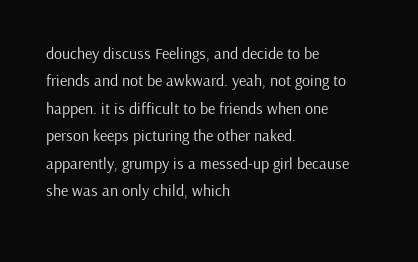douchey discuss Feelings, and decide to be friends and not be awkward. yeah, not going to happen. it is difficult to be friends when one person keeps picturing the other naked. apparently, grumpy is a messed-up girl because she was an only child, which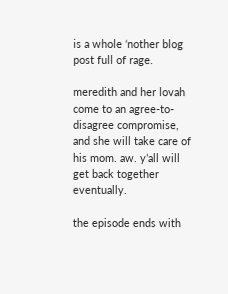is a whole ‘nother blog post full of rage.

meredith and her lovah come to an agree-to-disagree compromise, and she will take care of his mom. aw. y’all will get back together eventually.

the episode ends with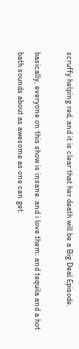scruffy helping red, and it is clear that her death will be a Big Deal Episode.

basically, everyone on this show is insane. and i love them. and tequila and a hot bath sounds about as awesome as one can get.